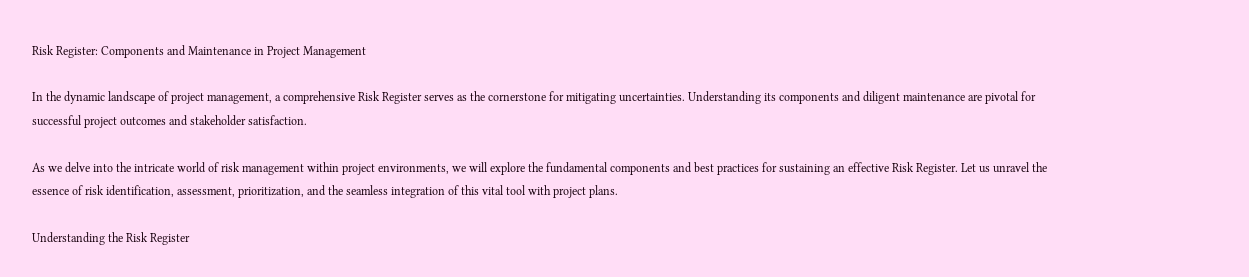Risk Register: Components and Maintenance in Project Management

In the dynamic landscape of project management, a comprehensive Risk Register serves as the cornerstone for mitigating uncertainties. Understanding its components and diligent maintenance are pivotal for successful project outcomes and stakeholder satisfaction.

As we delve into the intricate world of risk management within project environments, we will explore the fundamental components and best practices for sustaining an effective Risk Register. Let us unravel the essence of risk identification, assessment, prioritization, and the seamless integration of this vital tool with project plans.

Understanding the Risk Register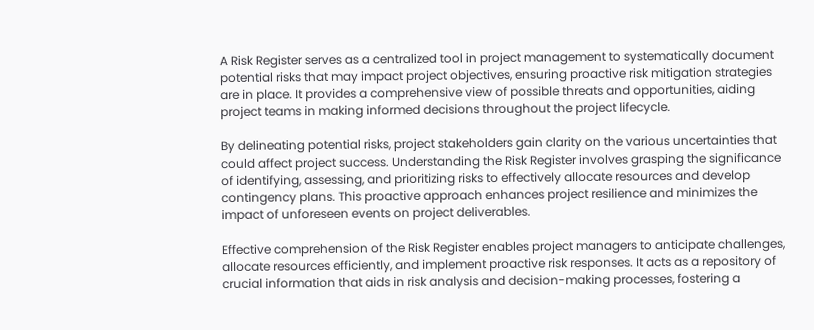A Risk Register serves as a centralized tool in project management to systematically document potential risks that may impact project objectives, ensuring proactive risk mitigation strategies are in place. It provides a comprehensive view of possible threats and opportunities, aiding project teams in making informed decisions throughout the project lifecycle.

By delineating potential risks, project stakeholders gain clarity on the various uncertainties that could affect project success. Understanding the Risk Register involves grasping the significance of identifying, assessing, and prioritizing risks to effectively allocate resources and develop contingency plans. This proactive approach enhances project resilience and minimizes the impact of unforeseen events on project deliverables.

Effective comprehension of the Risk Register enables project managers to anticipate challenges, allocate resources efficiently, and implement proactive risk responses. It acts as a repository of crucial information that aids in risk analysis and decision-making processes, fostering a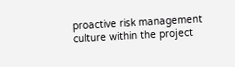proactive risk management culture within the project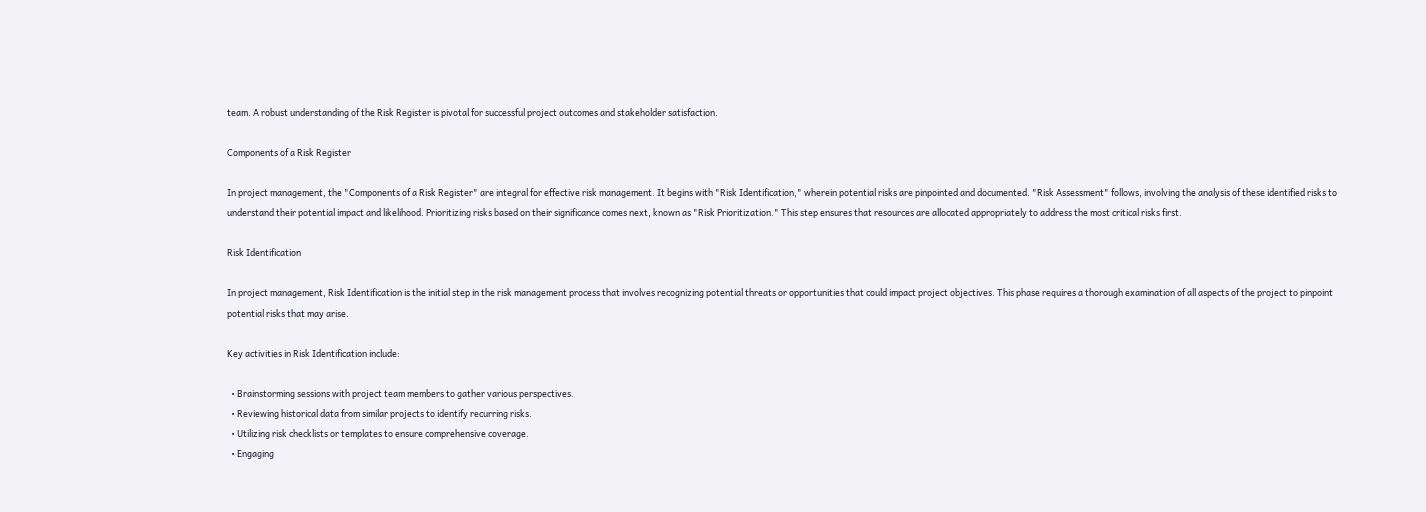team. A robust understanding of the Risk Register is pivotal for successful project outcomes and stakeholder satisfaction.

Components of a Risk Register

In project management, the "Components of a Risk Register" are integral for effective risk management. It begins with "Risk Identification," wherein potential risks are pinpointed and documented. "Risk Assessment" follows, involving the analysis of these identified risks to understand their potential impact and likelihood. Prioritizing risks based on their significance comes next, known as "Risk Prioritization." This step ensures that resources are allocated appropriately to address the most critical risks first.

Risk Identification

In project management, Risk Identification is the initial step in the risk management process that involves recognizing potential threats or opportunities that could impact project objectives. This phase requires a thorough examination of all aspects of the project to pinpoint potential risks that may arise.

Key activities in Risk Identification include:

  • Brainstorming sessions with project team members to gather various perspectives.
  • Reviewing historical data from similar projects to identify recurring risks.
  • Utilizing risk checklists or templates to ensure comprehensive coverage.
  • Engaging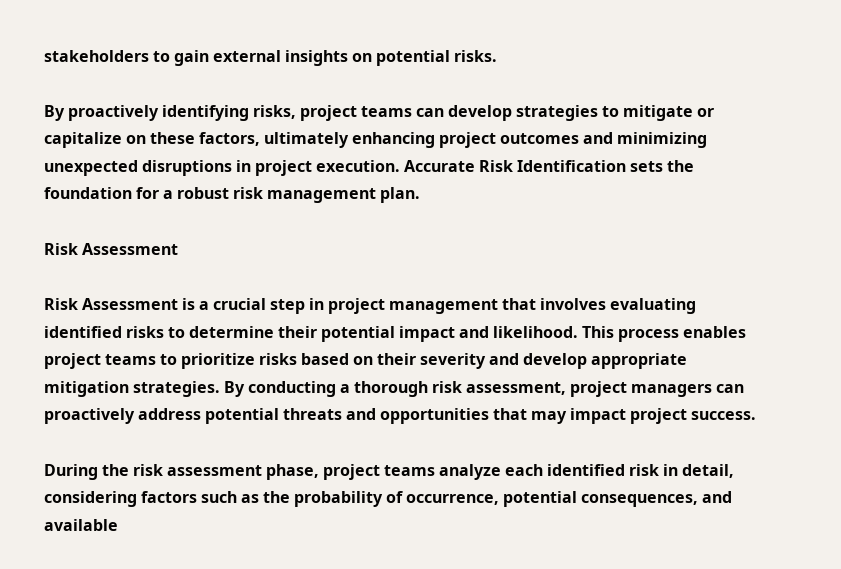stakeholders to gain external insights on potential risks.

By proactively identifying risks, project teams can develop strategies to mitigate or capitalize on these factors, ultimately enhancing project outcomes and minimizing unexpected disruptions in project execution. Accurate Risk Identification sets the foundation for a robust risk management plan.

Risk Assessment

Risk Assessment is a crucial step in project management that involves evaluating identified risks to determine their potential impact and likelihood. This process enables project teams to prioritize risks based on their severity and develop appropriate mitigation strategies. By conducting a thorough risk assessment, project managers can proactively address potential threats and opportunities that may impact project success.

During the risk assessment phase, project teams analyze each identified risk in detail, considering factors such as the probability of occurrence, potential consequences, and available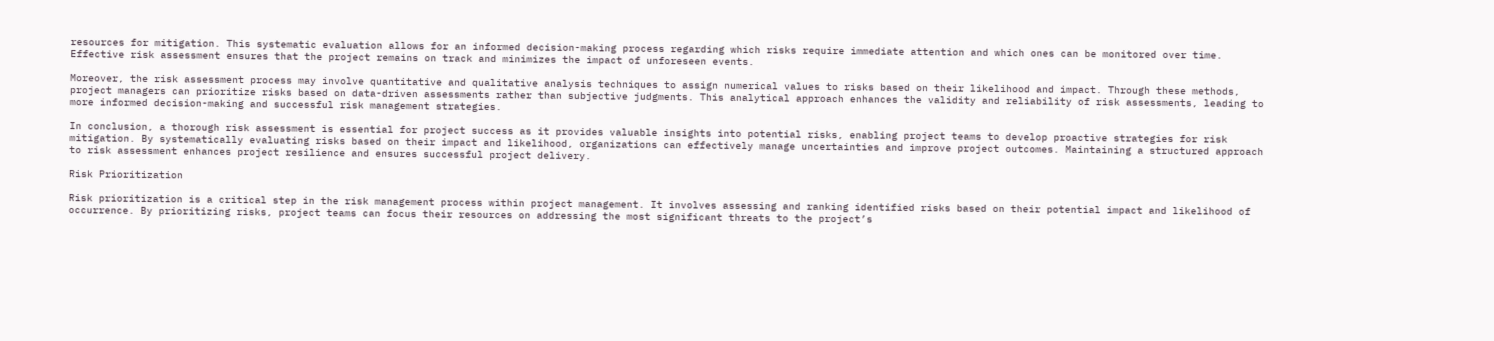resources for mitigation. This systematic evaluation allows for an informed decision-making process regarding which risks require immediate attention and which ones can be monitored over time. Effective risk assessment ensures that the project remains on track and minimizes the impact of unforeseen events.

Moreover, the risk assessment process may involve quantitative and qualitative analysis techniques to assign numerical values to risks based on their likelihood and impact. Through these methods, project managers can prioritize risks based on data-driven assessments rather than subjective judgments. This analytical approach enhances the validity and reliability of risk assessments, leading to more informed decision-making and successful risk management strategies.

In conclusion, a thorough risk assessment is essential for project success as it provides valuable insights into potential risks, enabling project teams to develop proactive strategies for risk mitigation. By systematically evaluating risks based on their impact and likelihood, organizations can effectively manage uncertainties and improve project outcomes. Maintaining a structured approach to risk assessment enhances project resilience and ensures successful project delivery.

Risk Prioritization

Risk prioritization is a critical step in the risk management process within project management. It involves assessing and ranking identified risks based on their potential impact and likelihood of occurrence. By prioritizing risks, project teams can focus their resources on addressing the most significant threats to the project’s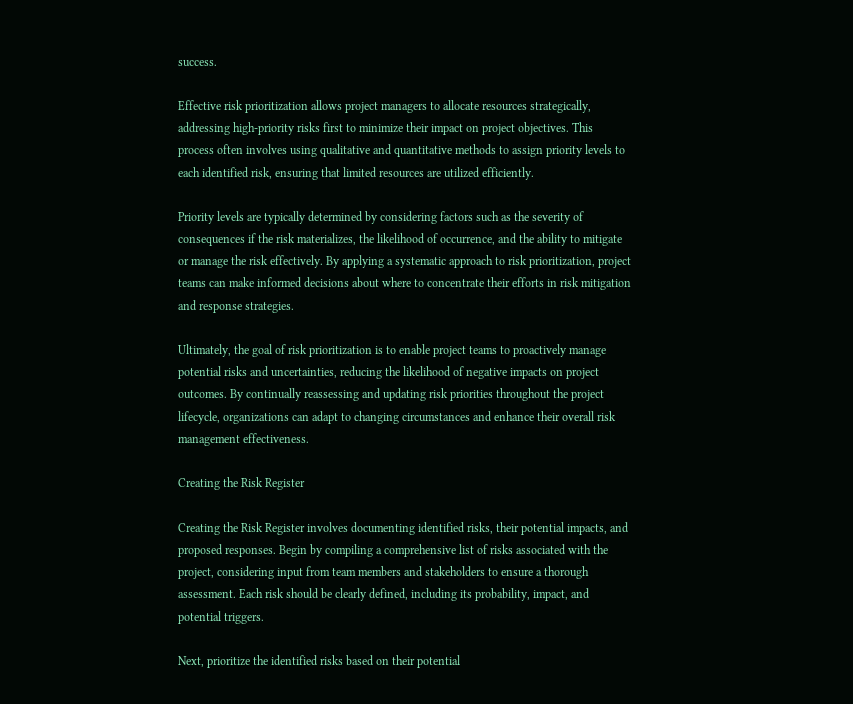success.

Effective risk prioritization allows project managers to allocate resources strategically, addressing high-priority risks first to minimize their impact on project objectives. This process often involves using qualitative and quantitative methods to assign priority levels to each identified risk, ensuring that limited resources are utilized efficiently.

Priority levels are typically determined by considering factors such as the severity of consequences if the risk materializes, the likelihood of occurrence, and the ability to mitigate or manage the risk effectively. By applying a systematic approach to risk prioritization, project teams can make informed decisions about where to concentrate their efforts in risk mitigation and response strategies.

Ultimately, the goal of risk prioritization is to enable project teams to proactively manage potential risks and uncertainties, reducing the likelihood of negative impacts on project outcomes. By continually reassessing and updating risk priorities throughout the project lifecycle, organizations can adapt to changing circumstances and enhance their overall risk management effectiveness.

Creating the Risk Register

Creating the Risk Register involves documenting identified risks, their potential impacts, and proposed responses. Begin by compiling a comprehensive list of risks associated with the project, considering input from team members and stakeholders to ensure a thorough assessment. Each risk should be clearly defined, including its probability, impact, and potential triggers.

Next, prioritize the identified risks based on their potential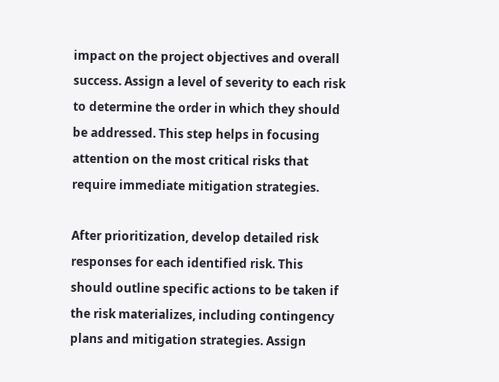impact on the project objectives and overall success. Assign a level of severity to each risk to determine the order in which they should be addressed. This step helps in focusing attention on the most critical risks that require immediate mitigation strategies.

After prioritization, develop detailed risk responses for each identified risk. This should outline specific actions to be taken if the risk materializes, including contingency plans and mitigation strategies. Assign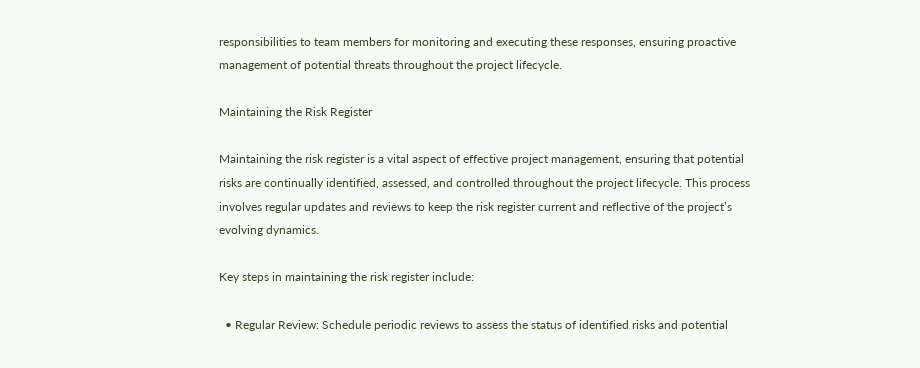responsibilities to team members for monitoring and executing these responses, ensuring proactive management of potential threats throughout the project lifecycle.

Maintaining the Risk Register

Maintaining the risk register is a vital aspect of effective project management, ensuring that potential risks are continually identified, assessed, and controlled throughout the project lifecycle. This process involves regular updates and reviews to keep the risk register current and reflective of the project’s evolving dynamics.

Key steps in maintaining the risk register include:

  • Regular Review: Schedule periodic reviews to assess the status of identified risks and potential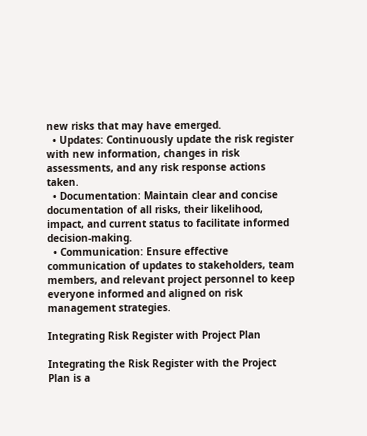new risks that may have emerged.
  • Updates: Continuously update the risk register with new information, changes in risk assessments, and any risk response actions taken.
  • Documentation: Maintain clear and concise documentation of all risks, their likelihood, impact, and current status to facilitate informed decision-making.
  • Communication: Ensure effective communication of updates to stakeholders, team members, and relevant project personnel to keep everyone informed and aligned on risk management strategies.

Integrating Risk Register with Project Plan

Integrating the Risk Register with the Project Plan is a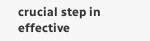crucial step in effective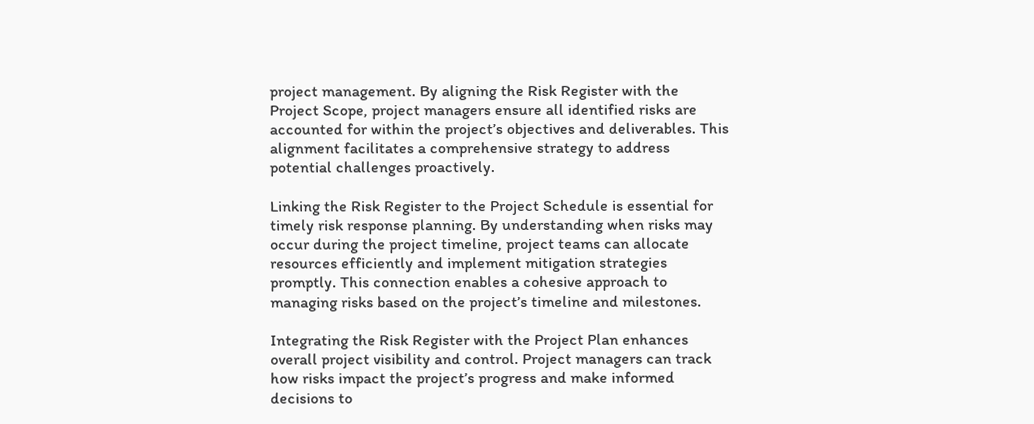project management. By aligning the Risk Register with the Project Scope, project managers ensure all identified risks are accounted for within the project’s objectives and deliverables. This alignment facilitates a comprehensive strategy to address potential challenges proactively.

Linking the Risk Register to the Project Schedule is essential for timely risk response planning. By understanding when risks may occur during the project timeline, project teams can allocate resources efficiently and implement mitigation strategies promptly. This connection enables a cohesive approach to managing risks based on the project’s timeline and milestones.

Integrating the Risk Register with the Project Plan enhances overall project visibility and control. Project managers can track how risks impact the project’s progress and make informed decisions to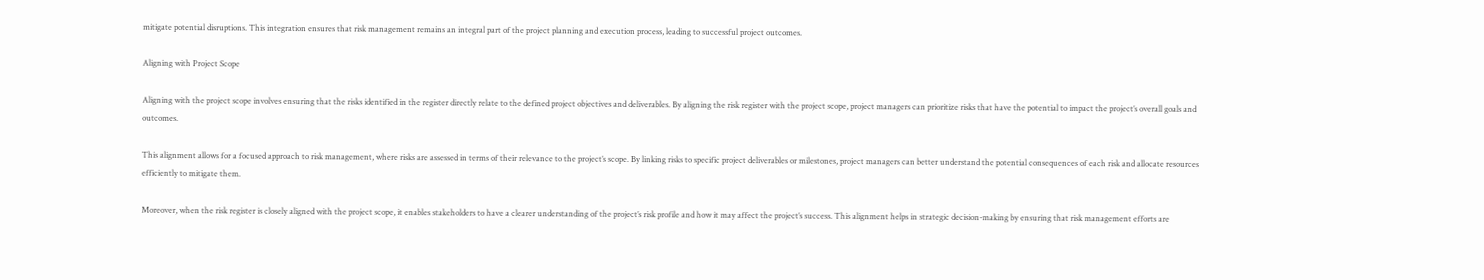mitigate potential disruptions. This integration ensures that risk management remains an integral part of the project planning and execution process, leading to successful project outcomes.

Aligning with Project Scope

Aligning with the project scope involves ensuring that the risks identified in the register directly relate to the defined project objectives and deliverables. By aligning the risk register with the project scope, project managers can prioritize risks that have the potential to impact the project’s overall goals and outcomes.

This alignment allows for a focused approach to risk management, where risks are assessed in terms of their relevance to the project’s scope. By linking risks to specific project deliverables or milestones, project managers can better understand the potential consequences of each risk and allocate resources efficiently to mitigate them.

Moreover, when the risk register is closely aligned with the project scope, it enables stakeholders to have a clearer understanding of the project’s risk profile and how it may affect the project’s success. This alignment helps in strategic decision-making by ensuring that risk management efforts are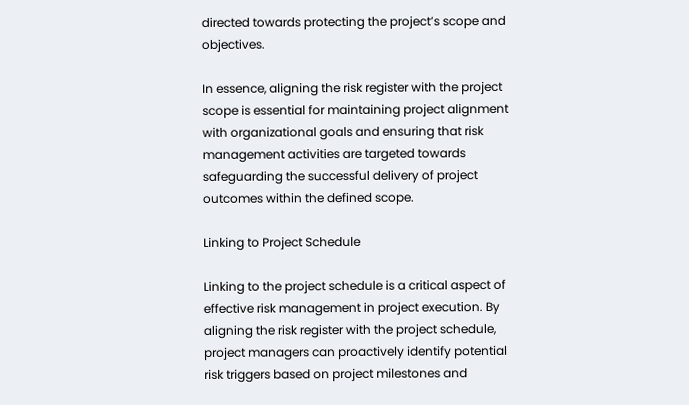directed towards protecting the project’s scope and objectives.

In essence, aligning the risk register with the project scope is essential for maintaining project alignment with organizational goals and ensuring that risk management activities are targeted towards safeguarding the successful delivery of project outcomes within the defined scope.

Linking to Project Schedule

Linking to the project schedule is a critical aspect of effective risk management in project execution. By aligning the risk register with the project schedule, project managers can proactively identify potential risk triggers based on project milestones and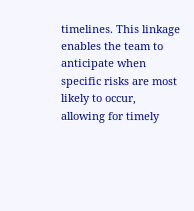timelines. This linkage enables the team to anticipate when specific risks are most likely to occur, allowing for timely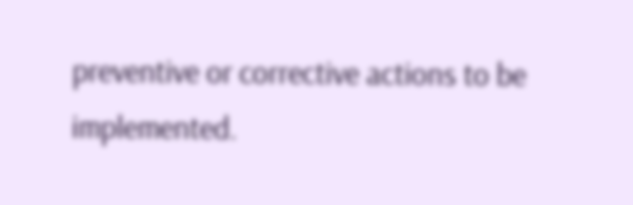preventive or corrective actions to be implemented.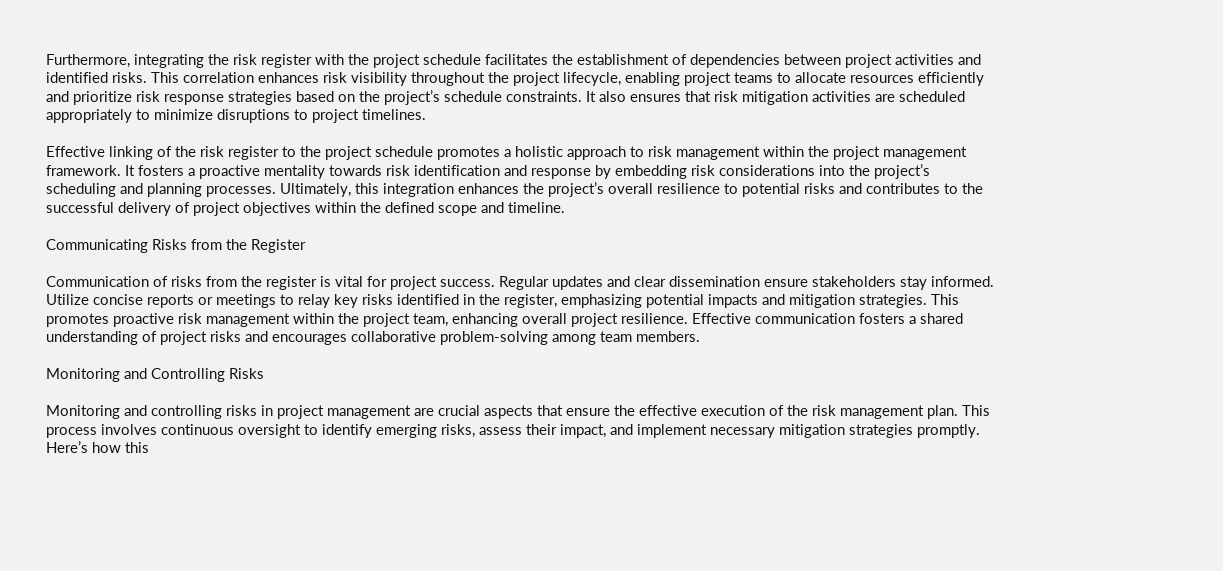Furthermore, integrating the risk register with the project schedule facilitates the establishment of dependencies between project activities and identified risks. This correlation enhances risk visibility throughout the project lifecycle, enabling project teams to allocate resources efficiently and prioritize risk response strategies based on the project’s schedule constraints. It also ensures that risk mitigation activities are scheduled appropriately to minimize disruptions to project timelines.

Effective linking of the risk register to the project schedule promotes a holistic approach to risk management within the project management framework. It fosters a proactive mentality towards risk identification and response by embedding risk considerations into the project’s scheduling and planning processes. Ultimately, this integration enhances the project’s overall resilience to potential risks and contributes to the successful delivery of project objectives within the defined scope and timeline.

Communicating Risks from the Register

Communication of risks from the register is vital for project success. Regular updates and clear dissemination ensure stakeholders stay informed. Utilize concise reports or meetings to relay key risks identified in the register, emphasizing potential impacts and mitigation strategies. This promotes proactive risk management within the project team, enhancing overall project resilience. Effective communication fosters a shared understanding of project risks and encourages collaborative problem-solving among team members.

Monitoring and Controlling Risks

Monitoring and controlling risks in project management are crucial aspects that ensure the effective execution of the risk management plan. This process involves continuous oversight to identify emerging risks, assess their impact, and implement necessary mitigation strategies promptly. Here’s how this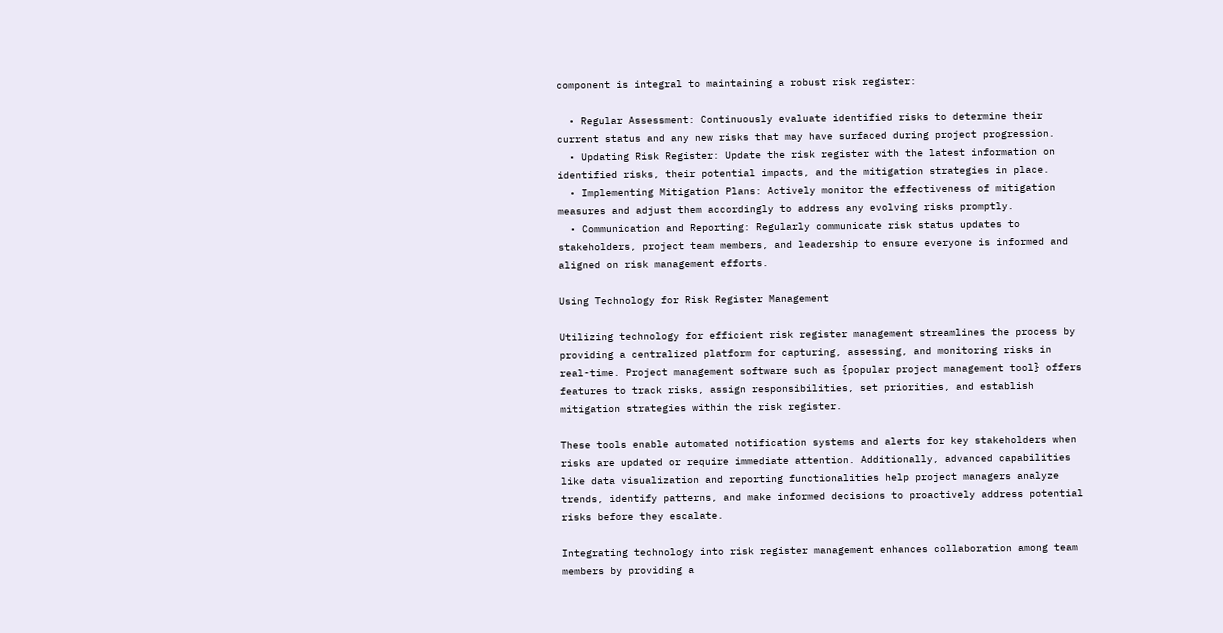component is integral to maintaining a robust risk register:

  • Regular Assessment: Continuously evaluate identified risks to determine their current status and any new risks that may have surfaced during project progression.
  • Updating Risk Register: Update the risk register with the latest information on identified risks, their potential impacts, and the mitigation strategies in place.
  • Implementing Mitigation Plans: Actively monitor the effectiveness of mitigation measures and adjust them accordingly to address any evolving risks promptly.
  • Communication and Reporting: Regularly communicate risk status updates to stakeholders, project team members, and leadership to ensure everyone is informed and aligned on risk management efforts.

Using Technology for Risk Register Management

Utilizing technology for efficient risk register management streamlines the process by providing a centralized platform for capturing, assessing, and monitoring risks in real-time. Project management software such as {popular project management tool} offers features to track risks, assign responsibilities, set priorities, and establish mitigation strategies within the risk register.

These tools enable automated notification systems and alerts for key stakeholders when risks are updated or require immediate attention. Additionally, advanced capabilities like data visualization and reporting functionalities help project managers analyze trends, identify patterns, and make informed decisions to proactively address potential risks before they escalate.

Integrating technology into risk register management enhances collaboration among team members by providing a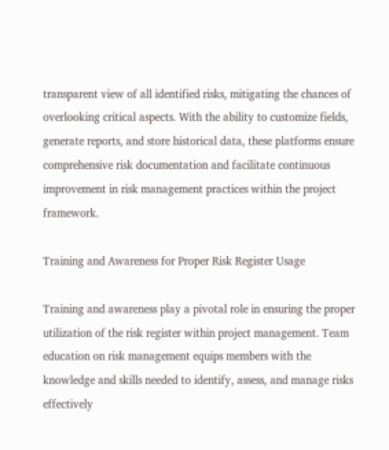transparent view of all identified risks, mitigating the chances of overlooking critical aspects. With the ability to customize fields, generate reports, and store historical data, these platforms ensure comprehensive risk documentation and facilitate continuous improvement in risk management practices within the project framework.

Training and Awareness for Proper Risk Register Usage

Training and awareness play a pivotal role in ensuring the proper utilization of the risk register within project management. Team education on risk management equips members with the knowledge and skills needed to identify, assess, and manage risks effectively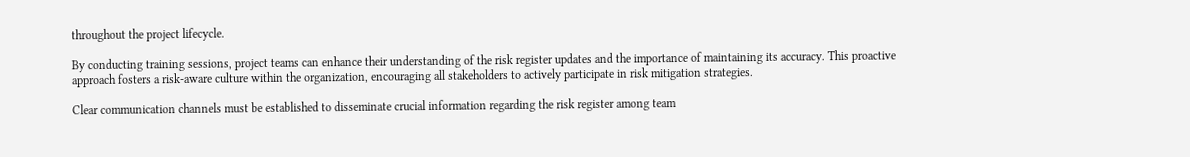throughout the project lifecycle.

By conducting training sessions, project teams can enhance their understanding of the risk register updates and the importance of maintaining its accuracy. This proactive approach fosters a risk-aware culture within the organization, encouraging all stakeholders to actively participate in risk mitigation strategies.

Clear communication channels must be established to disseminate crucial information regarding the risk register among team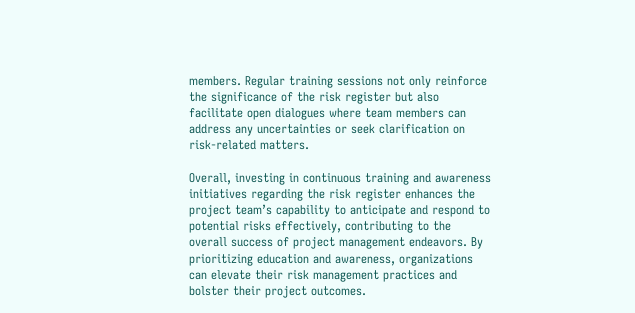members. Regular training sessions not only reinforce the significance of the risk register but also facilitate open dialogues where team members can address any uncertainties or seek clarification on risk-related matters.

Overall, investing in continuous training and awareness initiatives regarding the risk register enhances the project team’s capability to anticipate and respond to potential risks effectively, contributing to the overall success of project management endeavors. By prioritizing education and awareness, organizations can elevate their risk management practices and bolster their project outcomes.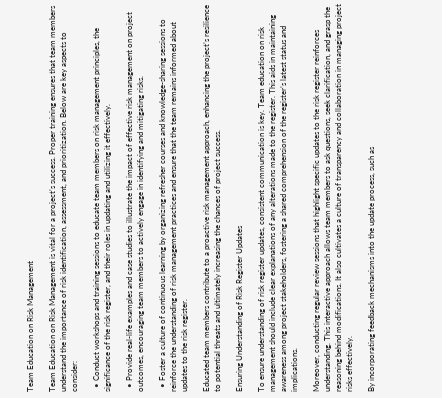Team Education on Risk Management

Team Education on Risk Management is vital for a project’s success. Proper training ensures that team members understand the importance of risk identification, assessment, and prioritization. Below are key aspects to consider:

  • Conduct workshops and training sessions to educate team members on risk management principles, the significance of the risk register, and their roles in updating and utilizing it effectively.

  • Provide real-life examples and case studies to illustrate the impact of effective risk management on project outcomes, encouraging team members to actively engage in identifying and mitigating risks.

  • Foster a culture of continuous learning by organizing refresher courses and knowledge-sharing sessions to reinforce the understanding of risk management practices and ensure that the team remains informed about updates to the risk register.

Educated team members contribute to a proactive risk management approach, enhancing the project’s resilience to potential threats and ultimately increasing the chances of project success.

Ensuring Understanding of Risk Register Updates

To ensure understanding of risk register updates, consistent communication is key. Team education on risk management should include clear explanations of any alterations made to the register. This aids in maintaining awareness among project stakeholders, fostering a shared comprehension of the register’s latest status and implications.

Moreover, conducting regular review sessions that highlight specific updates to the risk register reinforces understanding. This interactive approach allows team members to ask questions, seek clarification, and grasp the reasoning behind modifications. It also cultivates a culture of transparency and collaboration in managing project risks effectively.

By incorporating feedback mechanisms into the update process, such as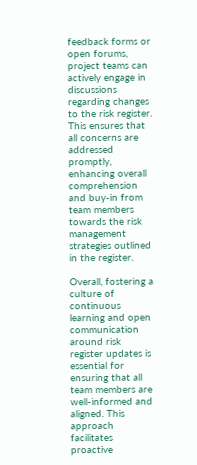feedback forms or open forums, project teams can actively engage in discussions regarding changes to the risk register. This ensures that all concerns are addressed promptly, enhancing overall comprehension and buy-in from team members towards the risk management strategies outlined in the register.

Overall, fostering a culture of continuous learning and open communication around risk register updates is essential for ensuring that all team members are well-informed and aligned. This approach facilitates proactive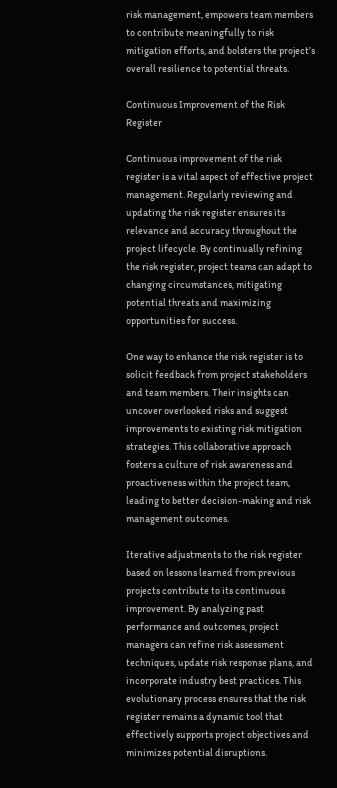risk management, empowers team members to contribute meaningfully to risk mitigation efforts, and bolsters the project’s overall resilience to potential threats.

Continuous Improvement of the Risk Register

Continuous improvement of the risk register is a vital aspect of effective project management. Regularly reviewing and updating the risk register ensures its relevance and accuracy throughout the project lifecycle. By continually refining the risk register, project teams can adapt to changing circumstances, mitigating potential threats and maximizing opportunities for success.

One way to enhance the risk register is to solicit feedback from project stakeholders and team members. Their insights can uncover overlooked risks and suggest improvements to existing risk mitigation strategies. This collaborative approach fosters a culture of risk awareness and proactiveness within the project team, leading to better decision-making and risk management outcomes.

Iterative adjustments to the risk register based on lessons learned from previous projects contribute to its continuous improvement. By analyzing past performance and outcomes, project managers can refine risk assessment techniques, update risk response plans, and incorporate industry best practices. This evolutionary process ensures that the risk register remains a dynamic tool that effectively supports project objectives and minimizes potential disruptions.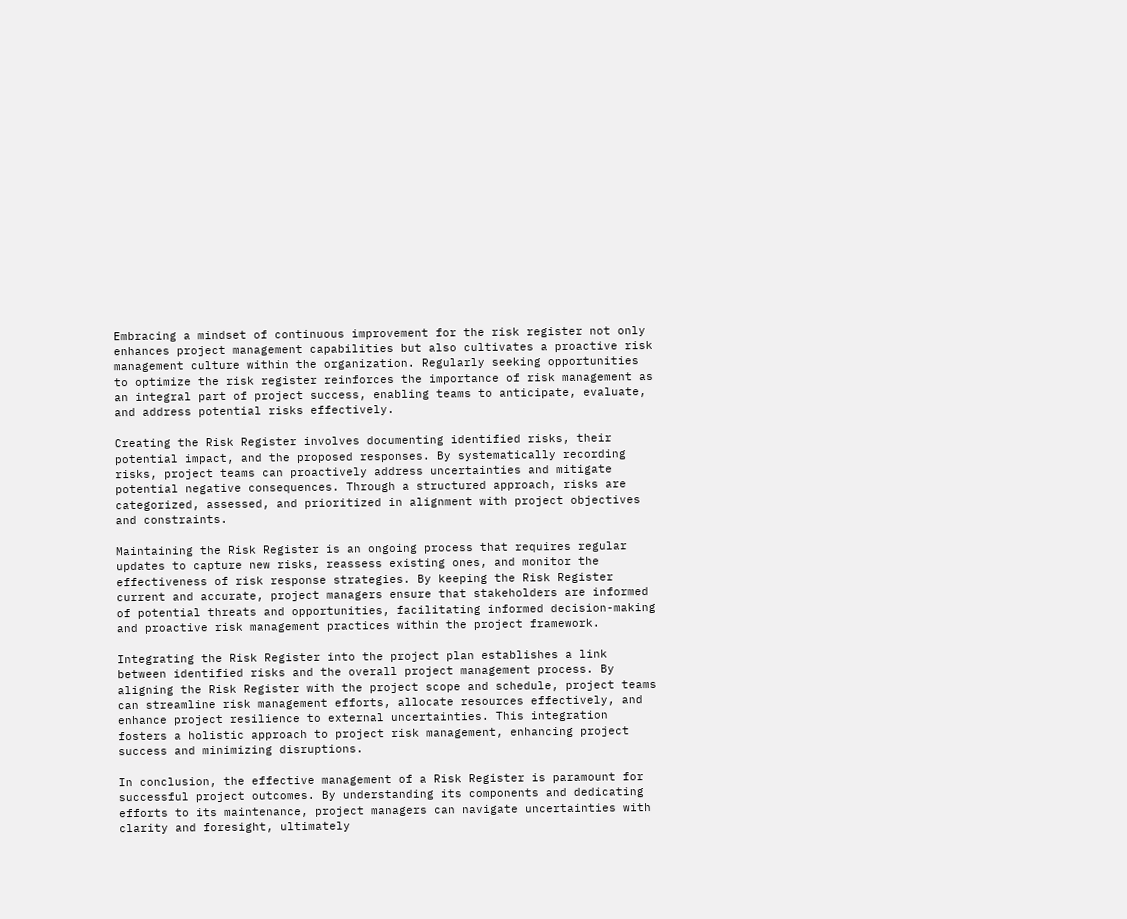Embracing a mindset of continuous improvement for the risk register not only enhances project management capabilities but also cultivates a proactive risk management culture within the organization. Regularly seeking opportunities to optimize the risk register reinforces the importance of risk management as an integral part of project success, enabling teams to anticipate, evaluate, and address potential risks effectively.

Creating the Risk Register involves documenting identified risks, their potential impact, and the proposed responses. By systematically recording risks, project teams can proactively address uncertainties and mitigate potential negative consequences. Through a structured approach, risks are categorized, assessed, and prioritized in alignment with project objectives and constraints.

Maintaining the Risk Register is an ongoing process that requires regular updates to capture new risks, reassess existing ones, and monitor the effectiveness of risk response strategies. By keeping the Risk Register current and accurate, project managers ensure that stakeholders are informed of potential threats and opportunities, facilitating informed decision-making and proactive risk management practices within the project framework.

Integrating the Risk Register into the project plan establishes a link between identified risks and the overall project management process. By aligning the Risk Register with the project scope and schedule, project teams can streamline risk management efforts, allocate resources effectively, and enhance project resilience to external uncertainties. This integration fosters a holistic approach to project risk management, enhancing project success and minimizing disruptions.

In conclusion, the effective management of a Risk Register is paramount for successful project outcomes. By understanding its components and dedicating efforts to its maintenance, project managers can navigate uncertainties with clarity and foresight, ultimately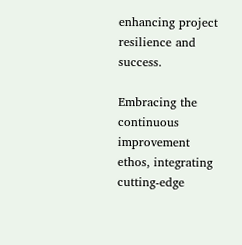enhancing project resilience and success.

Embracing the continuous improvement ethos, integrating cutting-edge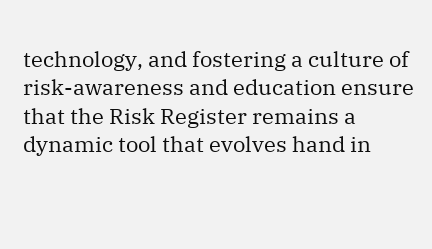technology, and fostering a culture of risk-awareness and education ensure that the Risk Register remains a dynamic tool that evolves hand in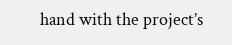hand with the project’s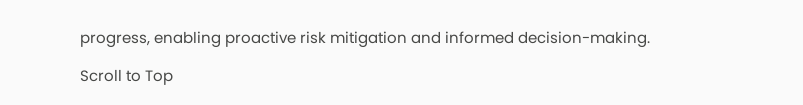progress, enabling proactive risk mitigation and informed decision-making.

Scroll to Top